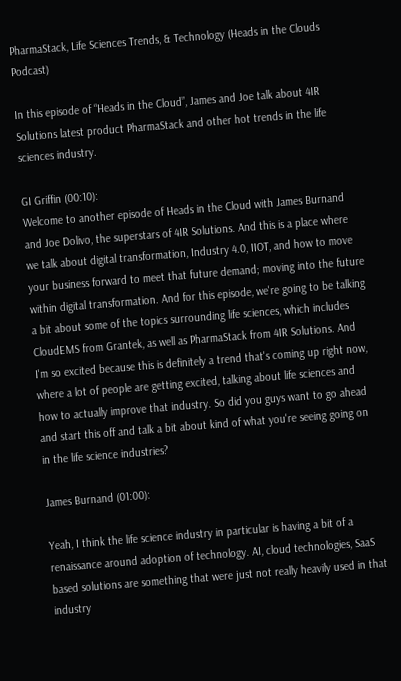PharmaStack, Life Sciences Trends, & Technology (Heads in the Clouds Podcast)

In this episode of “Heads in the Cloud”, James and Joe talk about 4IR Solutions latest product PharmaStack and other hot trends in the life sciences industry.

GI Griffin (00:10):
Welcome to another episode of Heads in the Cloud with James Burnand and Joe Dolivo, the superstars of 4IR Solutions. And this is a place where we talk about digital transformation, Industry 4.0, IIOT, and how to move your business forward to meet that future demand; moving into the future within digital transformation. And for this episode, we're going to be talking a bit about some of the topics surrounding life sciences, which includes CloudEMS from Grantek, as well as PharmaStack from 4IR Solutions. And I'm so excited because this is definitely a trend that's coming up right now, where a lot of people are getting excited, talking about life sciences and how to actually improve that industry. So did you guys want to go ahead and start this off and talk a bit about kind of what you're seeing going on in the life science industries?

James Burnand (01:00):

Yeah, I think the life science industry in particular is having a bit of a renaissance around adoption of technology. AI, cloud technologies, SaaS based solutions are something that were just not really heavily used in that industry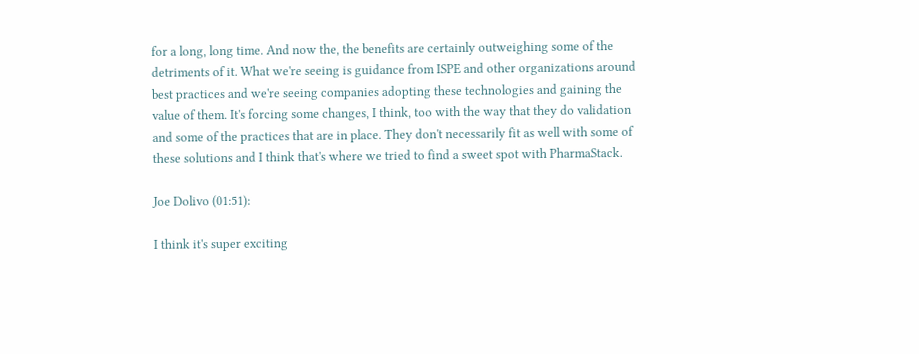for a long, long time. And now the, the benefits are certainly outweighing some of the detriments of it. What we're seeing is guidance from ISPE and other organizations around best practices and we're seeing companies adopting these technologies and gaining the value of them. It's forcing some changes, I think, too with the way that they do validation and some of the practices that are in place. They don't necessarily fit as well with some of these solutions and I think that's where we tried to find a sweet spot with PharmaStack.

Joe Dolivo (01:51):

I think it's super exciting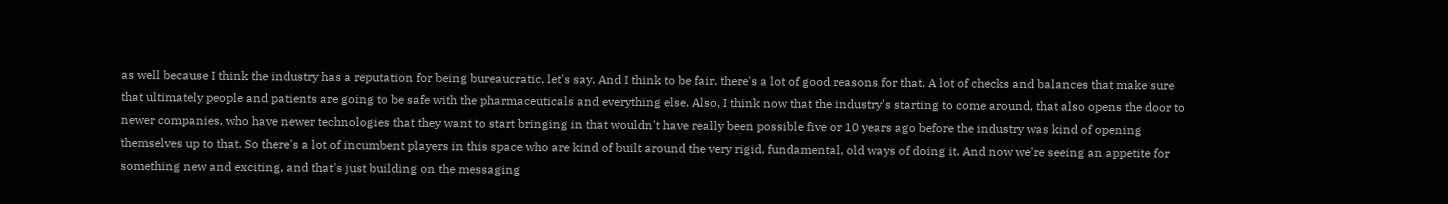as well because I think the industry has a reputation for being bureaucratic, let's say. And I think to be fair, there's a lot of good reasons for that. A lot of checks and balances that make sure that ultimately people and patients are going to be safe with the pharmaceuticals and everything else. Also, I think now that the industry's starting to come around, that also opens the door to newer companies, who have newer technologies that they want to start bringing in that wouldn't have really been possible five or 10 years ago before the industry was kind of opening themselves up to that. So there's a lot of incumbent players in this space who are kind of built around the very rigid, fundamental, old ways of doing it. And now we're seeing an appetite for something new and exciting, and that's just building on the messaging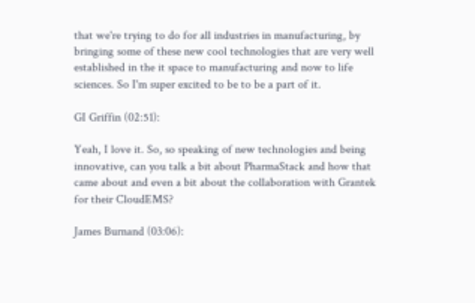that we're trying to do for all industries in manufacturing, by bringing some of these new cool technologies that are very well established in the it space to manufacturing and now to life sciences. So I'm super excited to be to be a part of it.

GI Griffin (02:51):

Yeah, I love it. So, so speaking of new technologies and being innovative, can you talk a bit about PharmaStack and how that came about and even a bit about the collaboration with Grantek for their CloudEMS?

James Burnand (03:06):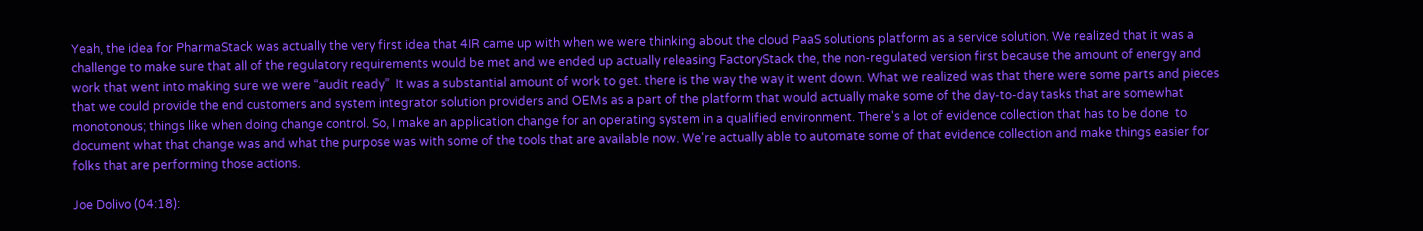Yeah, the idea for PharmaStack was actually the very first idea that 4IR came up with when we were thinking about the cloud PaaS solutions platform as a service solution. We realized that it was a challenge to make sure that all of the regulatory requirements would be met and we ended up actually releasing FactoryStack the, the non-regulated version first because the amount of energy and work that went into making sure we were “audit ready”  It was a substantial amount of work to get. there is the way the way it went down. What we realized was that there were some parts and pieces that we could provide the end customers and system integrator solution providers and OEMs as a part of the platform that would actually make some of the day-to-day tasks that are somewhat monotonous; things like when doing change control. So, I make an application change for an operating system in a qualified environment. There's a lot of evidence collection that has to be done  to document what that change was and what the purpose was with some of the tools that are available now. We're actually able to automate some of that evidence collection and make things easier for folks that are performing those actions.

Joe Dolivo (04:18):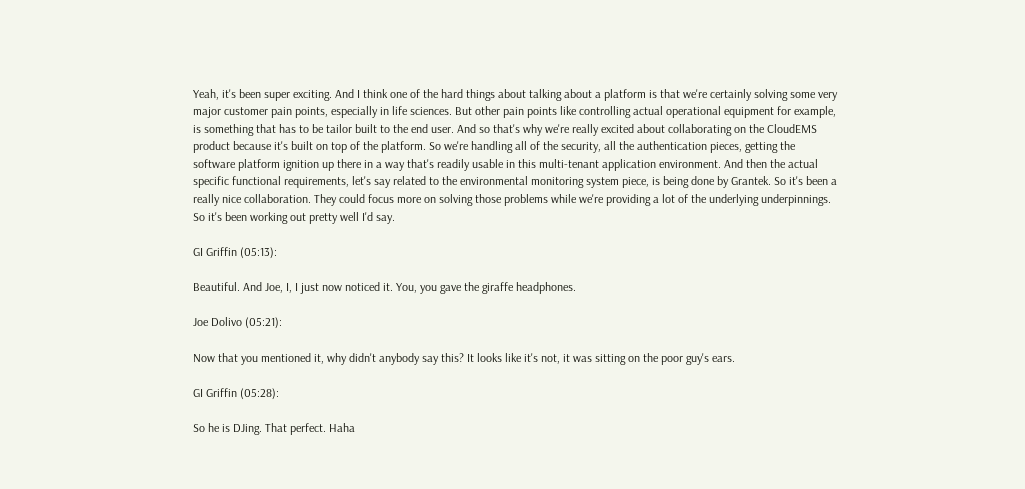Yeah, it's been super exciting. And I think one of the hard things about talking about a platform is that we're certainly solving some very major customer pain points, especially in life sciences. But other pain points like controlling actual operational equipment for example, is something that has to be tailor built to the end user. And so that's why we're really excited about collaborating on the CloudEMS product because it's built on top of the platform. So we're handling all of the security, all the authentication pieces, getting the software platform ignition up there in a way that's readily usable in this multi-tenant application environment. And then the actual specific functional requirements, let's say related to the environmental monitoring system piece, is being done by Grantek. So it's been a really nice collaboration. They could focus more on solving those problems while we're providing a lot of the underlying underpinnings. So it's been working out pretty well I'd say.

GI Griffin (05:13):

Beautiful. And Joe, I, I just now noticed it. You, you gave the giraffe headphones.

Joe Dolivo (05:21):

Now that you mentioned it, why didn't anybody say this? It looks like it's not, it was sitting on the poor guy's ears.

GI Griffin (05:28):

So he is DJing. That perfect. Haha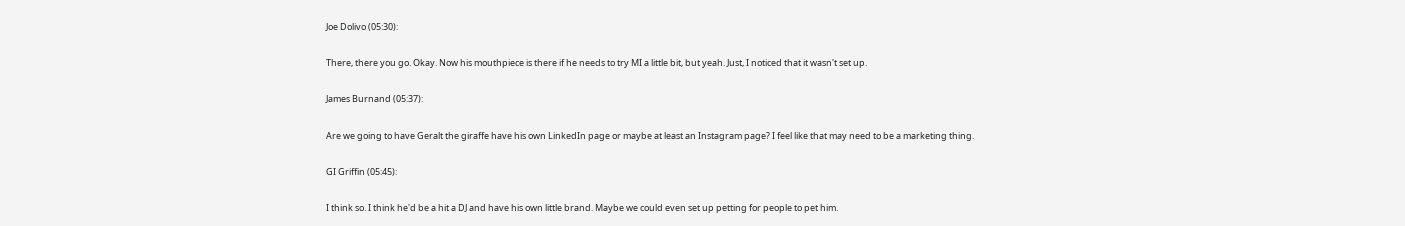Joe Dolivo (05:30):

There, there you go. Okay. Now his mouthpiece is there if he needs to try MI a little bit, but yeah. Just, I noticed that it wasn't set up.

James Burnand (05:37):

Are we going to have Geralt the giraffe have his own LinkedIn page or maybe at least an Instagram page? I feel like that may need to be a marketing thing.

GI Griffin (05:45):

I think so. I think he'd be a hit a DJ and have his own little brand. Maybe we could even set up petting for people to pet him.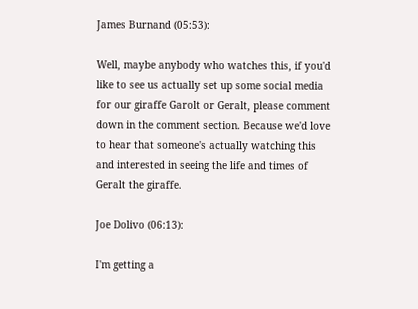James Burnand (05:53):

Well, maybe anybody who watches this, if you'd like to see us actually set up some social media for our giraffe Garolt or Geralt, please comment down in the comment section. Because we'd love to hear that someone's actually watching this and interested in seeing the life and times of Geralt the giraffe.

Joe Dolivo (06:13):

I'm getting a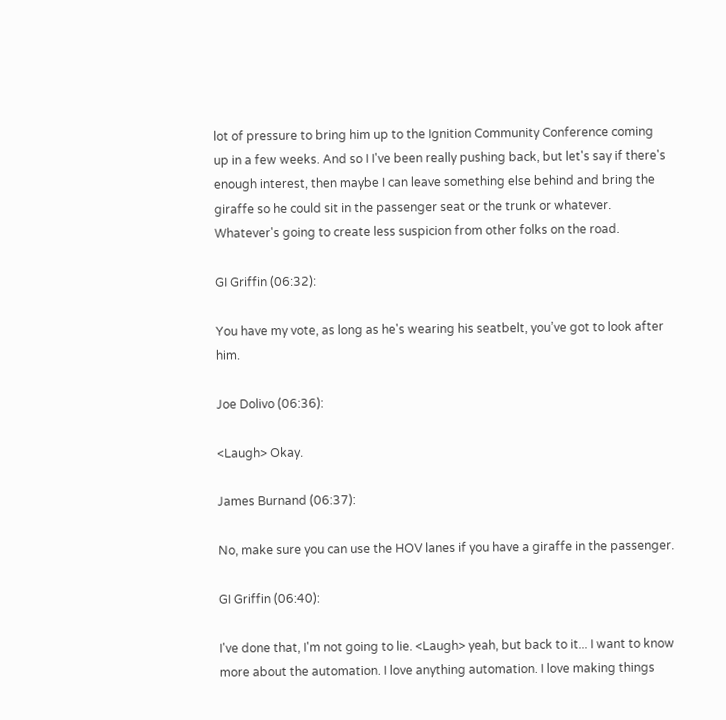lot of pressure to bring him up to the Ignition Community Conference coming up in a few weeks. And so I I've been really pushing back, but let's say if there's enough interest, then maybe I can leave something else behind and bring the giraffe so he could sit in the passenger seat or the trunk or whatever. Whatever's going to create less suspicion from other folks on the road.

GI Griffin (06:32):

You have my vote, as long as he's wearing his seatbelt, you’ve got to look after him.

Joe Dolivo (06:36):

<Laugh> Okay.

James Burnand (06:37):

No, make sure you can use the HOV lanes if you have a giraffe in the passenger.

GI Griffin (06:40):

I've done that, I'm not going to lie. <Laugh> yeah, but back to it... I want to know more about the automation. I love anything automation. I love making things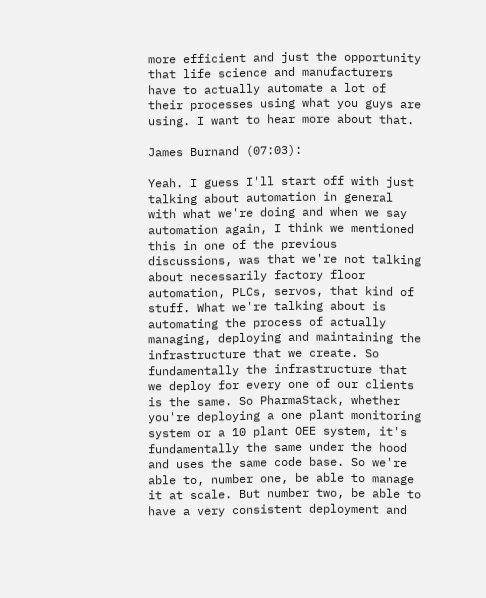more efficient and just the opportunity that life science and manufacturers have to actually automate a lot of their processes using what you guys are using. I want to hear more about that.

James Burnand (07:03):

Yeah. I guess I'll start off with just talking about automation in general with what we're doing and when we say automation again, I think we mentioned this in one of the previous discussions, was that we're not talking about necessarily factory floor automation, PLCs, servos, that kind of stuff. What we're talking about is automating the process of actually managing, deploying and maintaining the infrastructure that we create. So fundamentally the infrastructure that we deploy for every one of our clients is the same. So PharmaStack, whether you're deploying a one plant monitoring system or a 10 plant OEE system, it's fundamentally the same under the hood and uses the same code base. So we're able to, number one, be able to manage it at scale. But number two, be able to have a very consistent deployment and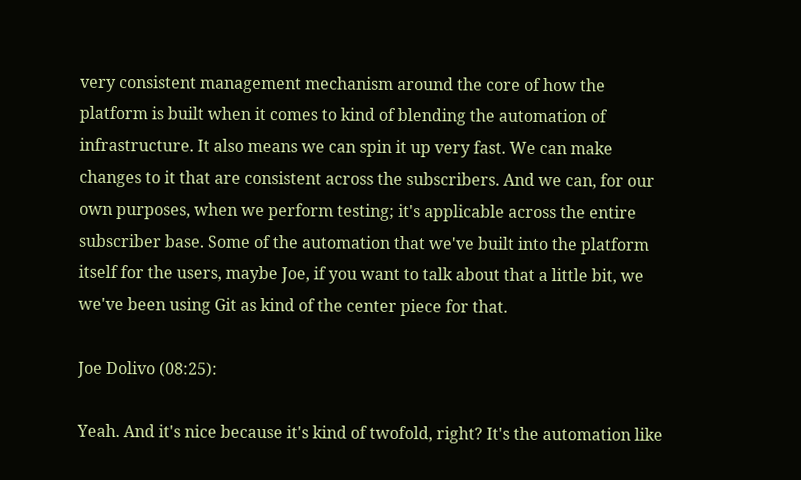very consistent management mechanism around the core of how the platform is built when it comes to kind of blending the automation of infrastructure. It also means we can spin it up very fast. We can make changes to it that are consistent across the subscribers. And we can, for our own purposes, when we perform testing; it's applicable across the entire subscriber base. Some of the automation that we've built into the platform itself for the users, maybe Joe, if you want to talk about that a little bit, we we've been using Git as kind of the center piece for that.

Joe Dolivo (08:25):

Yeah. And it's nice because it's kind of twofold, right? It's the automation like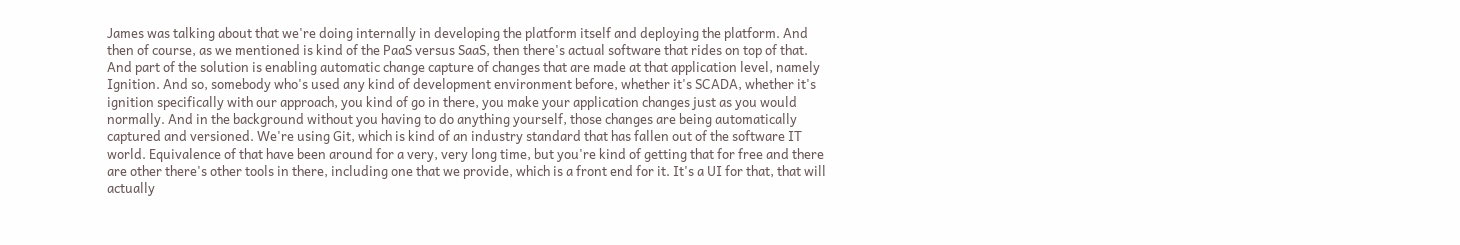James was talking about that we're doing internally in developing the platform itself and deploying the platform. And then of course, as we mentioned is kind of the PaaS versus SaaS, then there's actual software that rides on top of that. And part of the solution is enabling automatic change capture of changes that are made at that application level, namely Ignition. And so, somebody who's used any kind of development environment before, whether it's SCADA, whether it's ignition specifically with our approach, you kind of go in there, you make your application changes just as you would normally. And in the background without you having to do anything yourself, those changes are being automatically captured and versioned. We're using Git, which is kind of an industry standard that has fallen out of the software IT world. Equivalence of that have been around for a very, very long time, but you're kind of getting that for free and there are other there's other tools in there, including one that we provide, which is a front end for it. It's a UI for that, that will actually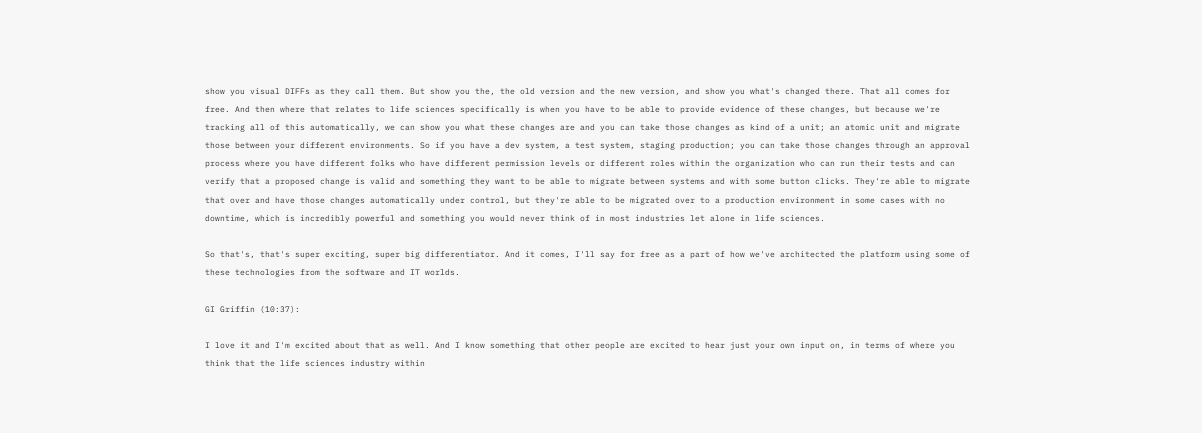show you visual DIFFs as they call them. But show you the, the old version and the new version, and show you what's changed there. That all comes for free. And then where that relates to life sciences specifically is when you have to be able to provide evidence of these changes, but because we're tracking all of this automatically, we can show you what these changes are and you can take those changes as kind of a unit; an atomic unit and migrate those between your different environments. So if you have a dev system, a test system, staging production; you can take those changes through an approval process where you have different folks who have different permission levels or different roles within the organization who can run their tests and can verify that a proposed change is valid and something they want to be able to migrate between systems and with some button clicks. They're able to migrate that over and have those changes automatically under control, but they're able to be migrated over to a production environment in some cases with no downtime, which is incredibly powerful and something you would never think of in most industries let alone in life sciences.

So that's, that's super exciting, super big differentiator. And it comes, I'll say for free as a part of how we've architected the platform using some of these technologies from the software and IT worlds.

GI Griffin (10:37):

I love it and I'm excited about that as well. And I know something that other people are excited to hear just your own input on, in terms of where you think that the life sciences industry within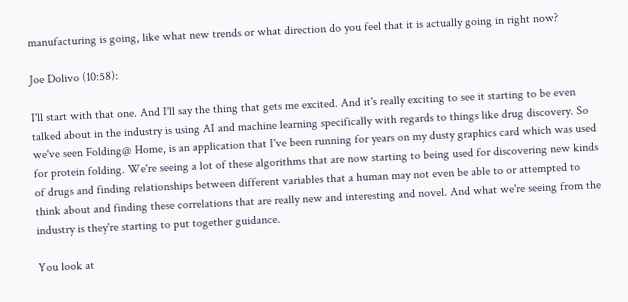manufacturing is going, like what new trends or what direction do you feel that it is actually going in right now?

Joe Dolivo (10:58):

I'll start with that one. And I'll say the thing that gets me excited. And it's really exciting to see it starting to be even talked about in the industry is using AI and machine learning specifically with regards to things like drug discovery. So we've seen Folding@ Home, is an application that I've been running for years on my dusty graphics card which was used for protein folding. We're seeing a lot of these algorithms that are now starting to being used for discovering new kinds of drugs and finding relationships between different variables that a human may not even be able to or attempted to think about and finding these correlations that are really new and interesting and novel. And what we're seeing from the industry is they're starting to put together guidance.

You look at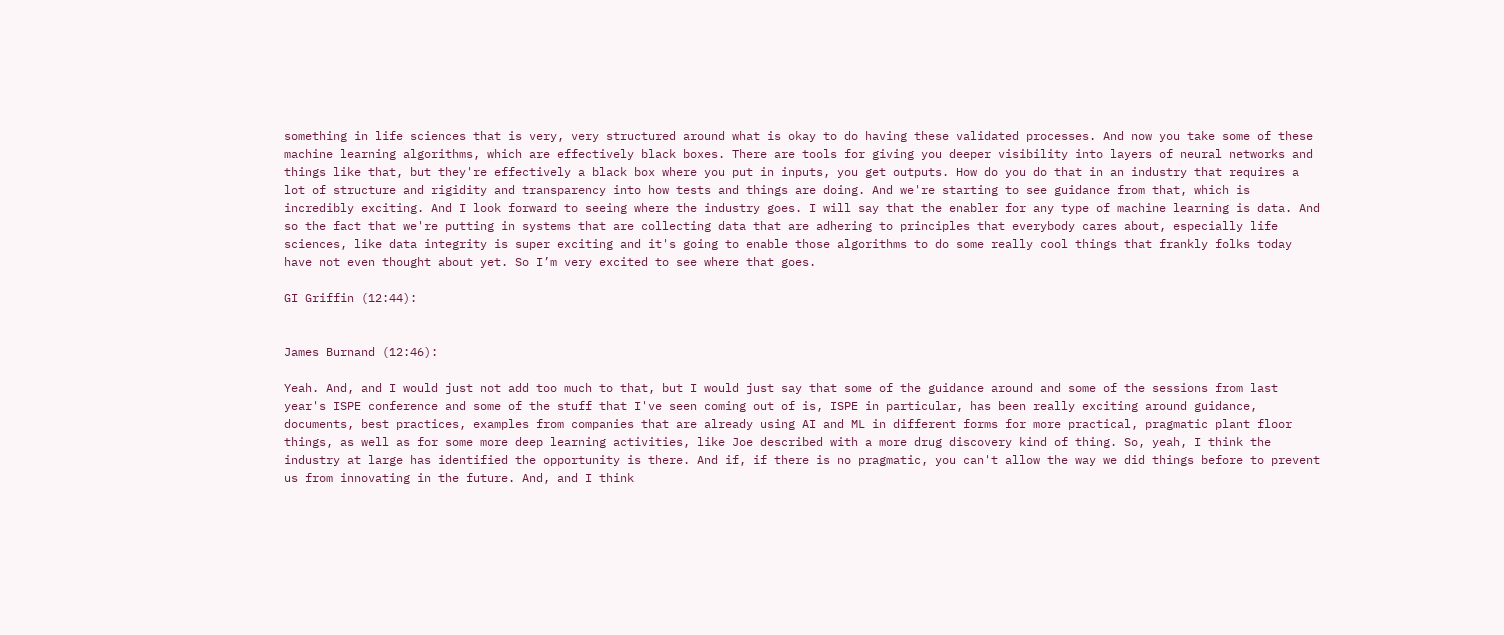something in life sciences that is very, very structured around what is okay to do having these validated processes. And now you take some of these machine learning algorithms, which are effectively black boxes. There are tools for giving you deeper visibility into layers of neural networks and things like that, but they're effectively a black box where you put in inputs, you get outputs. How do you do that in an industry that requires a lot of structure and rigidity and transparency into how tests and things are doing. And we're starting to see guidance from that, which is incredibly exciting. And I look forward to seeing where the industry goes. I will say that the enabler for any type of machine learning is data. And so the fact that we're putting in systems that are collecting data that are adhering to principles that everybody cares about, especially life sciences, like data integrity is super exciting and it's going to enable those algorithms to do some really cool things that frankly folks today have not even thought about yet. So I’m very excited to see where that goes.

GI Griffin (12:44):


James Burnand (12:46):

Yeah. And, and I would just not add too much to that, but I would just say that some of the guidance around and some of the sessions from last year's ISPE conference and some of the stuff that I've seen coming out of is, ISPE in particular, has been really exciting around guidance, documents, best practices, examples from companies that are already using AI and ML in different forms for more practical, pragmatic plant floor things, as well as for some more deep learning activities, like Joe described with a more drug discovery kind of thing. So, yeah, I think the industry at large has identified the opportunity is there. And if, if there is no pragmatic, you can't allow the way we did things before to prevent us from innovating in the future. And, and I think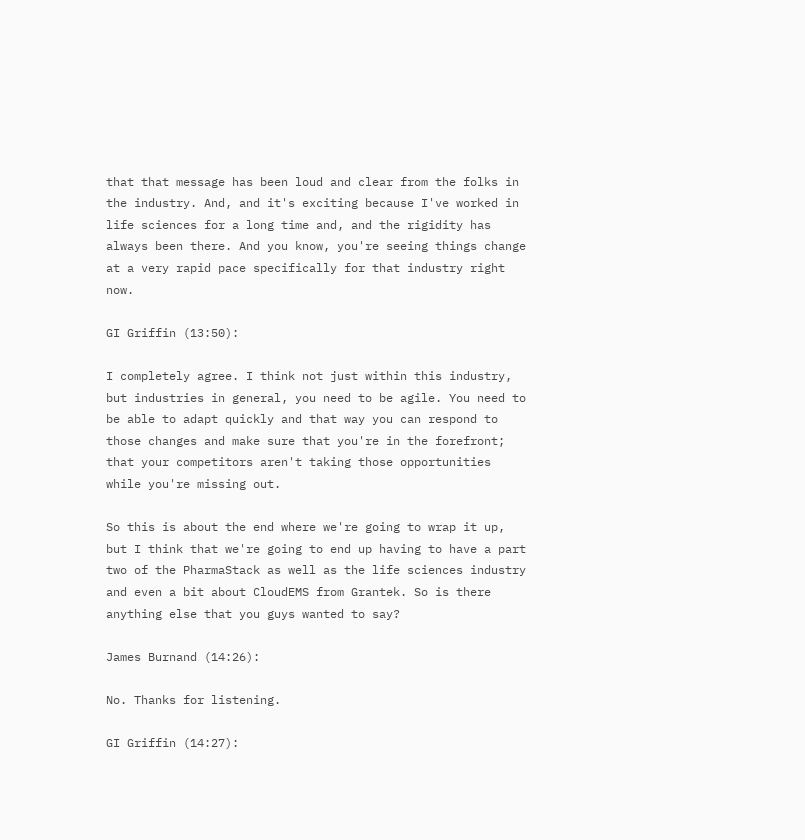that that message has been loud and clear from the folks in the industry. And, and it's exciting because I've worked in life sciences for a long time and, and the rigidity has always been there. And you know, you're seeing things change at a very rapid pace specifically for that industry right now.

GI Griffin (13:50):

I completely agree. I think not just within this industry, but industries in general, you need to be agile. You need to be able to adapt quickly and that way you can respond to those changes and make sure that you're in the forefront; that your competitors aren't taking those opportunities while you're missing out.

So this is about the end where we're going to wrap it up, but I think that we're going to end up having to have a part two of the PharmaStack as well as the life sciences industry and even a bit about CloudEMS from Grantek. So is there anything else that you guys wanted to say?

James Burnand (14:26):

No. Thanks for listening.

GI Griffin (14:27):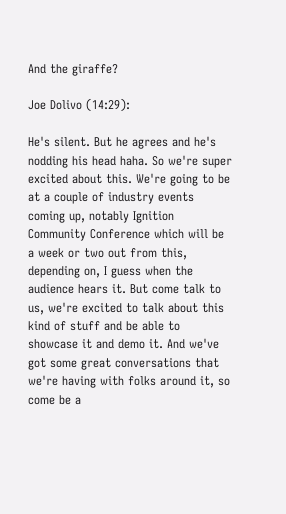And the giraffe?

Joe Dolivo (14:29):

He's silent. But he agrees and he's nodding his head haha. So we're super excited about this. We're going to be at a couple of industry events coming up, notably Ignition Community Conference which will be a week or two out from this, depending on, I guess when the audience hears it. But come talk to us, we're excited to talk about this kind of stuff and be able to showcase it and demo it. And we've got some great conversations that we're having with folks around it, so come be a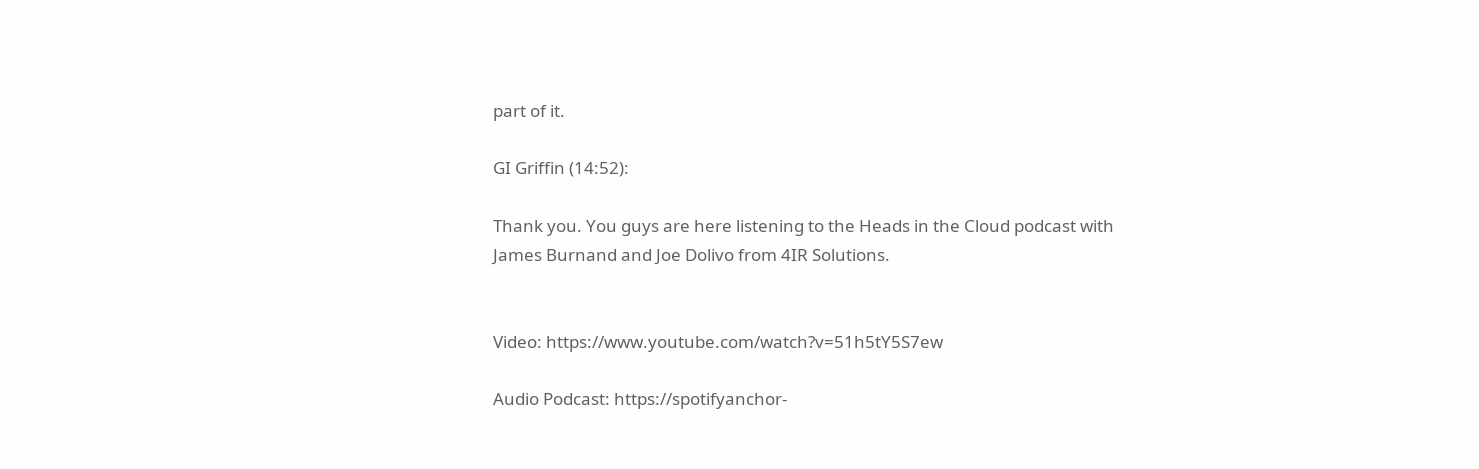part of it.

GI Griffin (14:52):

Thank you. You guys are here listening to the Heads in the Cloud podcast with James Burnand and Joe Dolivo from 4IR Solutions.


Video: https://www.youtube.com/watch?v=51h5tY5S7ew

Audio Podcast: https://spotifyanchor-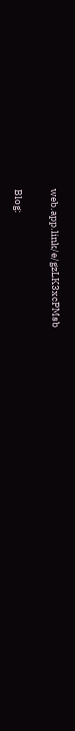web.app.link/e/gzLK3xcPMsb

Blog: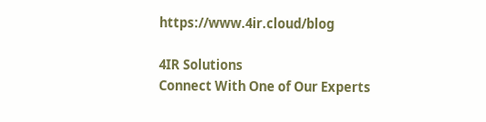https://www.4ir.cloud/blog

4IR Solutions
Connect With One of Our Experts